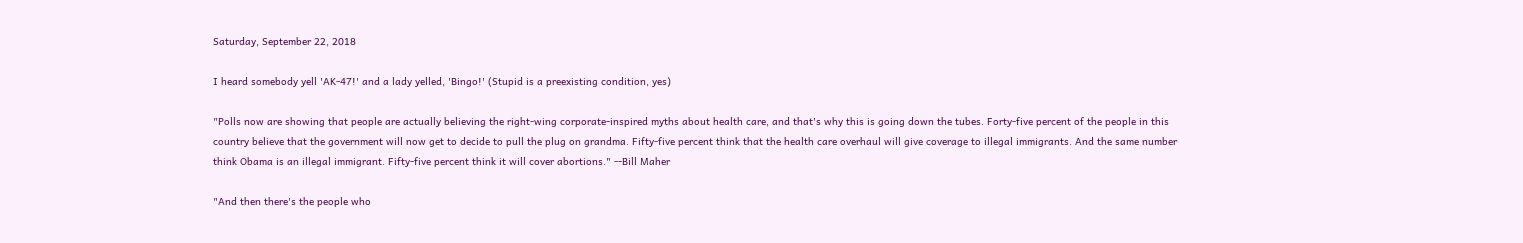Saturday, September 22, 2018

I heard somebody yell 'AK-47!' and a lady yelled, 'Bingo!' (Stupid is a preexisting condition, yes)

"Polls now are showing that people are actually believing the right-wing corporate-inspired myths about health care, and that's why this is going down the tubes. Forty-five percent of the people in this country believe that the government will now get to decide to pull the plug on grandma. Fifty-five percent think that the health care overhaul will give coverage to illegal immigrants. And the same number think Obama is an illegal immigrant. Fifty-five percent think it will cover abortions." --Bill Maher

"And then there's the people who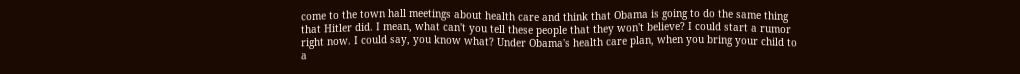come to the town hall meetings about health care and think that Obama is going to do the same thing that Hitler did. I mean, what can't you tell these people that they won't believe? I could start a rumor right now. I could say, you know what? Under Obama's health care plan, when you bring your child to a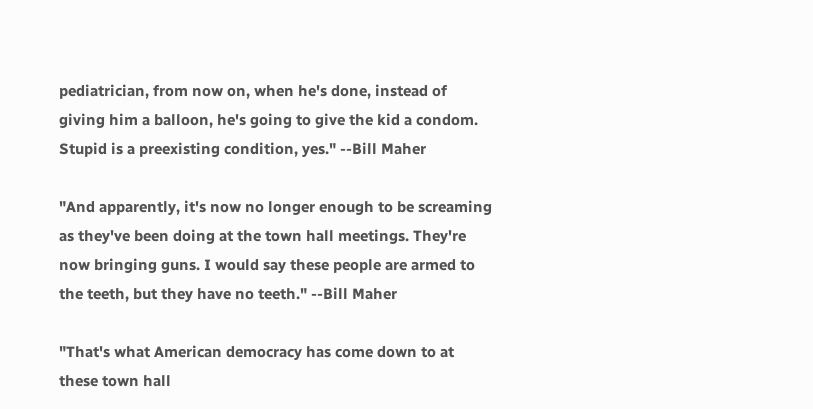pediatrician, from now on, when he's done, instead of giving him a balloon, he's going to give the kid a condom. Stupid is a preexisting condition, yes." --Bill Maher

"And apparently, it's now no longer enough to be screaming as they've been doing at the town hall meetings. They're now bringing guns. I would say these people are armed to the teeth, but they have no teeth." --Bill Maher

"That's what American democracy has come down to at these town hall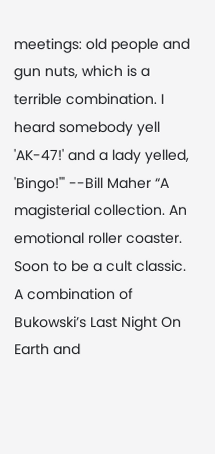meetings: old people and gun nuts, which is a terrible combination. I heard somebody yell 'AK-47!' and a lady yelled, 'Bingo!'" --Bill Maher “A magisterial collection. An emotional roller coaster. Soon to be a cult classic. A combination of Bukowski’s Last Night On Earth and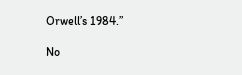Orwell’s 1984.”

No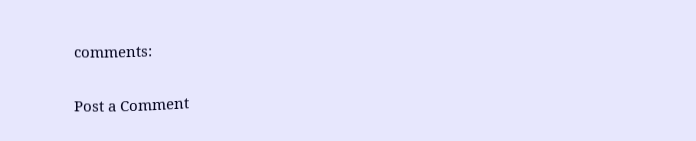comments:

Post a Comment